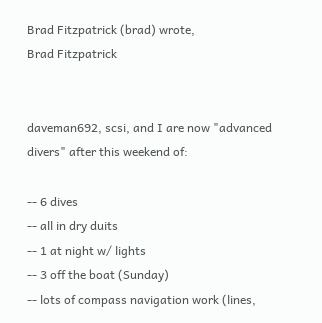Brad Fitzpatrick (brad) wrote,
Brad Fitzpatrick


daveman692, scsi, and I are now "advanced divers" after this weekend of:

-- 6 dives
-- all in dry duits
-- 1 at night w/ lights
-- 3 off the boat (Sunday)
-- lots of compass navigation work (lines,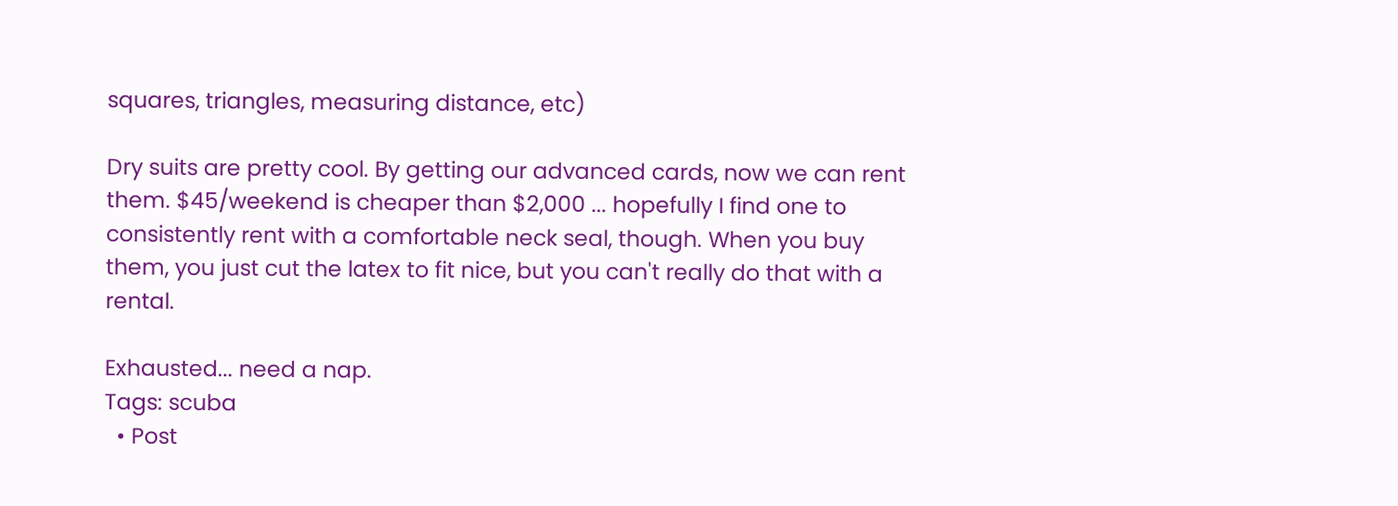squares, triangles, measuring distance, etc)

Dry suits are pretty cool. By getting our advanced cards, now we can rent them. $45/weekend is cheaper than $2,000 ... hopefully I find one to consistently rent with a comfortable neck seal, though. When you buy them, you just cut the latex to fit nice, but you can't really do that with a rental.

Exhausted... need a nap.
Tags: scuba
  • Post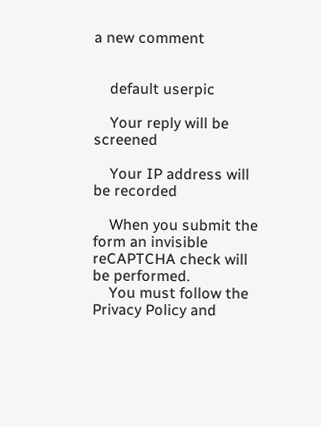a new comment


    default userpic

    Your reply will be screened

    Your IP address will be recorded

    When you submit the form an invisible reCAPTCHA check will be performed.
    You must follow the Privacy Policy and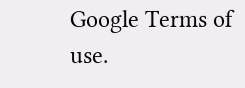Google Terms of use.